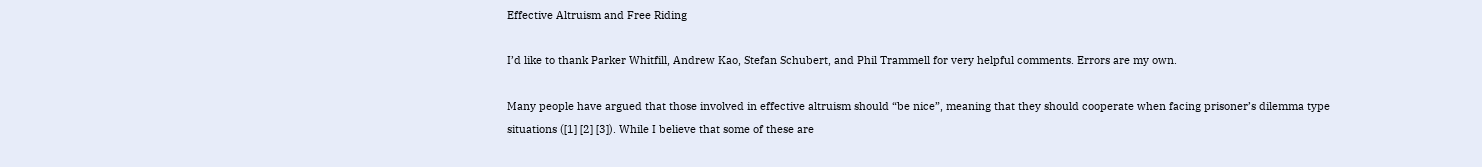Effective Altruism and Free Riding

I’d like to thank Parker Whitfill, Andrew Kao, Stefan Schubert, and Phil Trammell for very helpful comments. Errors are my own.

Many people have argued that those involved in effective altruism should “be nice”, meaning that they should cooperate when facing prisoner’s dilemma type situations ([1] [2] [3]). While I believe that some of these are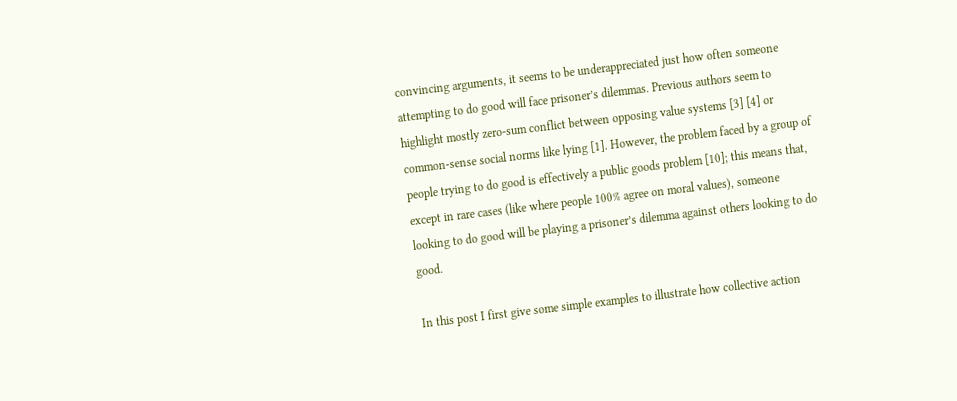convincing arguments, it seems to be underappreciated just how often someone attempting to do good will face prisoner’s dilemmas. Previous authors seem to highlight mostly zero-sum conflict between opposing value systems [3] [4] or common-sense social norms like lying [1]. However, the problem faced by a group of people trying to do good is effectively a public goods problem [10]; this means that, except in rare cases (like where people 100% agree on moral values), someone looking to do good will be playing a prisoner’s dilemma against others looking to do good.

In this post I first give some simple examples to illustrate how collective action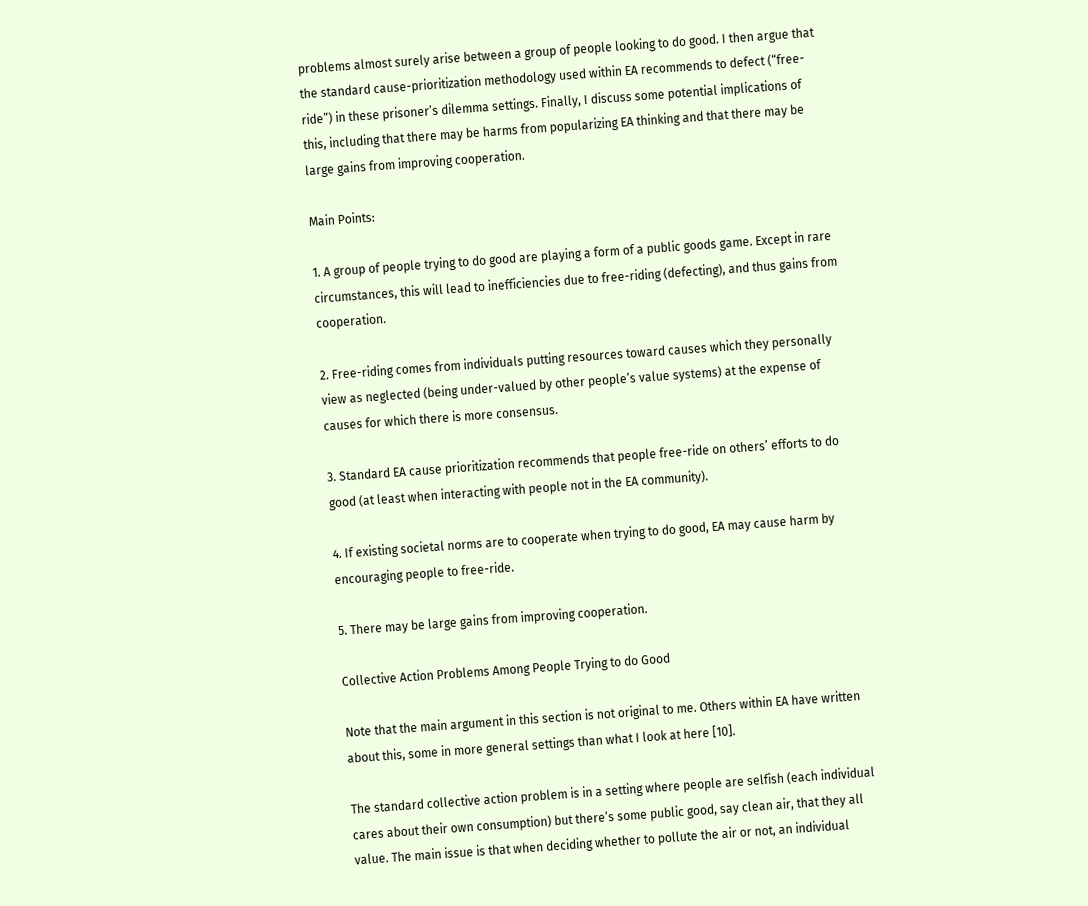problems almost surely arise between a group of people looking to do good. I then argue that the standard cause-prioritization methodology used within EA recommends to defect (“free-ride”) in these prisoner’s dilemma settings. Finally, I discuss some potential implications of this, including that there may be harms from popularizing EA thinking and that there may be large gains from improving cooperation.

Main Points:

1. A group of people trying to do good are playing a form of a public goods game. Except in rare circumstances, this will lead to inefficiencies due to free-riding (defecting), and thus gains from cooperation.

2. Free-riding comes from individuals putting resources toward causes which they personally view as neglected (being under-valued by other people’s value systems) at the expense of causes for which there is more consensus.

3. Standard EA cause prioritization recommends that people free-ride on others’ efforts to do good (at least when interacting with people not in the EA community).

4. If existing societal norms are to cooperate when trying to do good, EA may cause harm by encouraging people to free-ride.

5. There may be large gains from improving cooperation.

Collective Action Problems Among People Trying to do Good

Note that the main argument in this section is not original to me. Others within EA have written about this, some in more general settings than what I look at here [10].

The standard collective action problem is in a setting where people are selfish (each individual cares about their own consumption) but there’s some public good, say clean air, that they all value. The main issue is that when deciding whether to pollute the air or not, an individual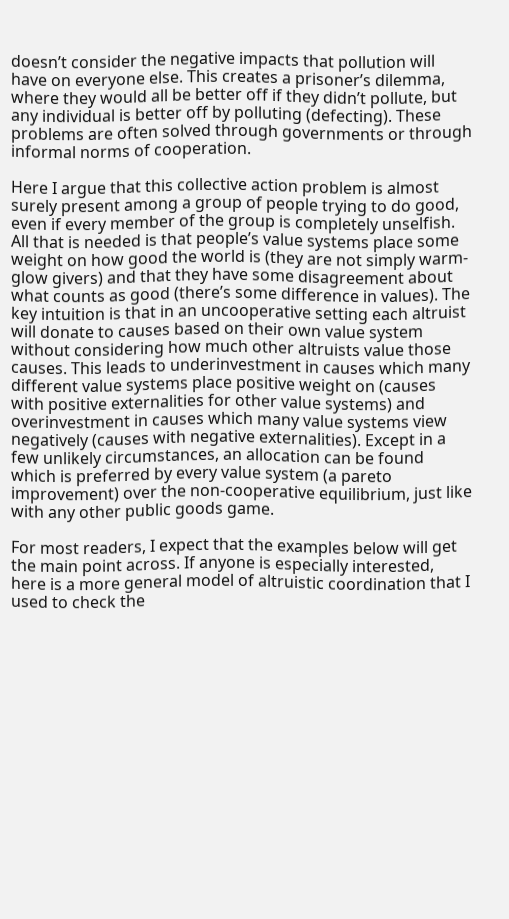doesn’t consider the negative impacts that pollution will have on everyone else. This creates a prisoner’s dilemma, where they would all be better off if they didn’t pollute, but any individual is better off by polluting (defecting). These problems are often solved through governments or through informal norms of cooperation.

Here I argue that this collective action problem is almost surely present among a group of people trying to do good, even if every member of the group is completely unselfish. All that is needed is that people’s value systems place some weight on how good the world is (they are not simply warm-glow givers) and that they have some disagreement about what counts as good (there’s some difference in values). The key intuition is that in an uncooperative setting each altruist will donate to causes based on their own value system without considering how much other altruists value those causes. This leads to underinvestment in causes which many different value systems place positive weight on (causes with positive externalities for other value systems) and overinvestment in causes which many value systems view negatively (causes with negative externalities). Except in a few unlikely circumstances, an allocation can be found which is preferred by every value system (a pareto improvement) over the non-cooperative equilibrium, just like with any other public goods game.

For most readers, I expect that the examples below will get the main point across. If anyone is especially interested, here is a more general model of altruistic coordination that I used to check the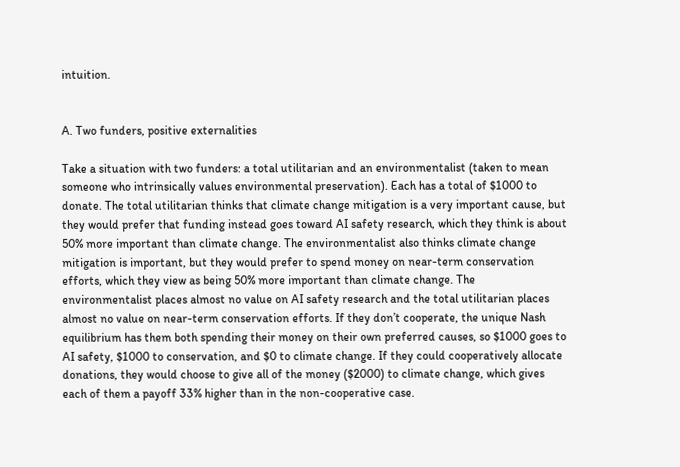intuition.


A. Two funders, positive externalities

Take a situation with two funders: a total utilitarian and an environmentalist (taken to mean someone who intrinsically values environmental preservation). Each has a total of $1000 to donate. The total utilitarian thinks that climate change mitigation is a very important cause, but they would prefer that funding instead goes toward AI safety research, which they think is about 50% more important than climate change. The environmentalist also thinks climate change mitigation is important, but they would prefer to spend money on near-term conservation efforts, which they view as being 50% more important than climate change. The environmentalist places almost no value on AI safety research and the total utilitarian places almost no value on near-term conservation efforts. If they don’t cooperate, the unique Nash equilibrium has them both spending their money on their own preferred causes, so $1000 goes to AI safety, $1000 to conservation, and $0 to climate change. If they could cooperatively allocate donations, they would choose to give all of the money ($2000) to climate change, which gives each of them a payoff 33% higher than in the non-cooperative case.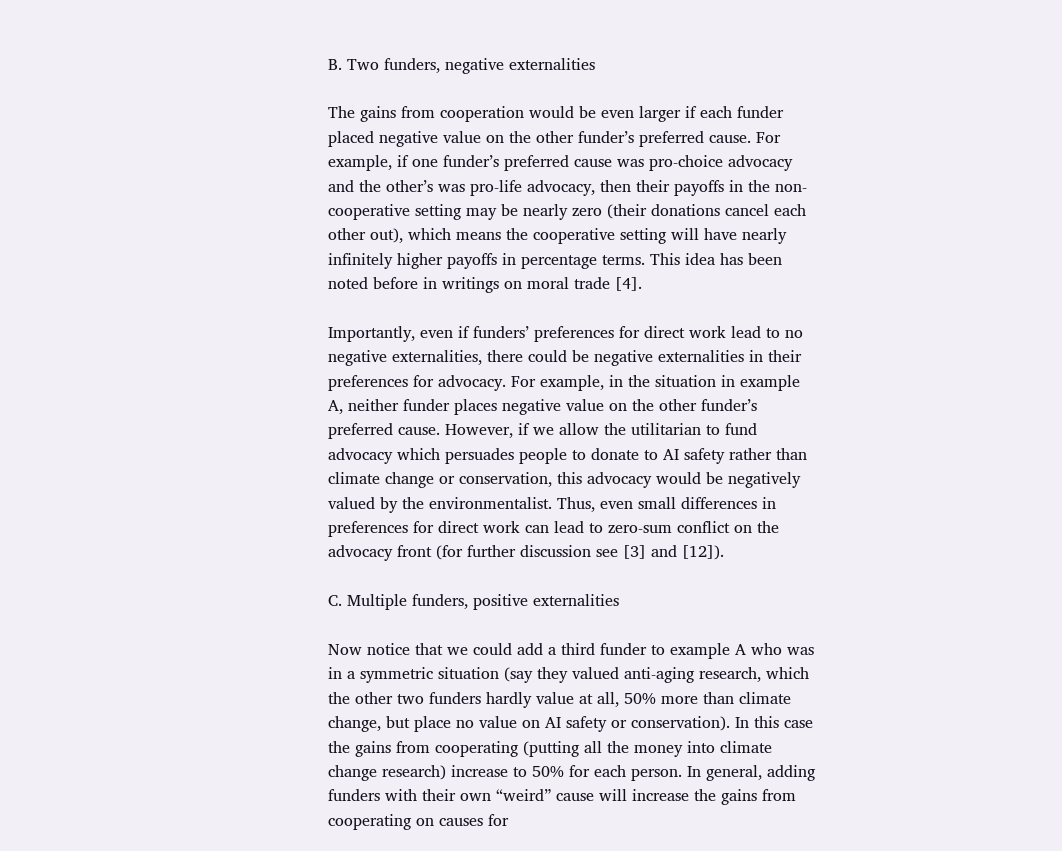B. Two funders, negative externalities

The gains from cooperation would be even larger if each funder placed negative value on the other funder’s preferred cause. For example, if one funder’s preferred cause was pro-choice advocacy and the other’s was pro-life advocacy, then their payoffs in the non-cooperative setting may be nearly zero (their donations cancel each other out), which means the cooperative setting will have nearly infinitely higher payoffs in percentage terms. This idea has been noted before in writings on moral trade [4].

Importantly, even if funders’ preferences for direct work lead to no negative externalities, there could be negative externalities in their preferences for advocacy. For example, in the situation in example A, neither funder places negative value on the other funder’s preferred cause. However, if we allow the utilitarian to fund advocacy which persuades people to donate to AI safety rather than climate change or conservation, this advocacy would be negatively valued by the environmentalist. Thus, even small differences in preferences for direct work can lead to zero-sum conflict on the advocacy front (for further discussion see [3] and [12]).

C. Multiple funders, positive externalities

Now notice that we could add a third funder to example A who was in a symmetric situation (say they valued anti-aging research, which the other two funders hardly value at all, 50% more than climate change, but place no value on AI safety or conservation). In this case the gains from cooperating (putting all the money into climate change research) increase to 50% for each person. In general, adding funders with their own “weird” cause will increase the gains from cooperating on causes for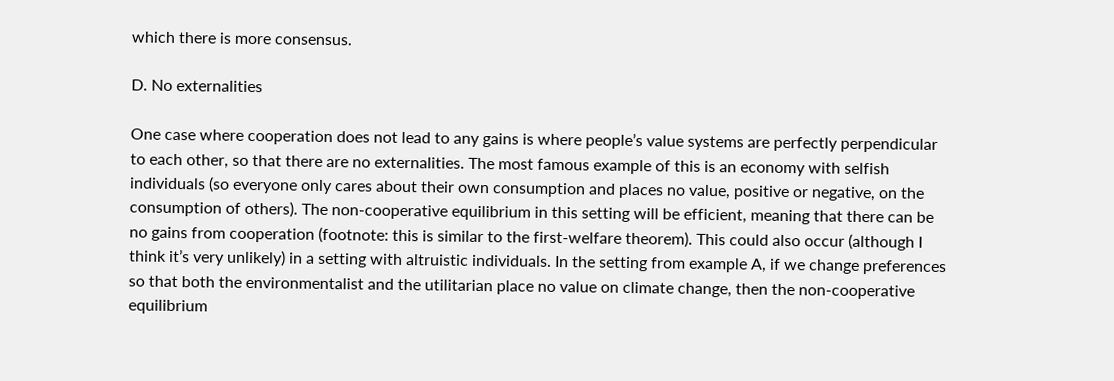which there is more consensus.

D. No externalities

One case where cooperation does not lead to any gains is where people’s value systems are perfectly perpendicular to each other, so that there are no externalities. The most famous example of this is an economy with selfish individuals (so everyone only cares about their own consumption and places no value, positive or negative, on the consumption of others). The non-cooperative equilibrium in this setting will be efficient, meaning that there can be no gains from cooperation (footnote: this is similar to the first-welfare theorem). This could also occur (although I think it’s very unlikely) in a setting with altruistic individuals. In the setting from example A, if we change preferences so that both the environmentalist and the utilitarian place no value on climate change, then the non-cooperative equilibrium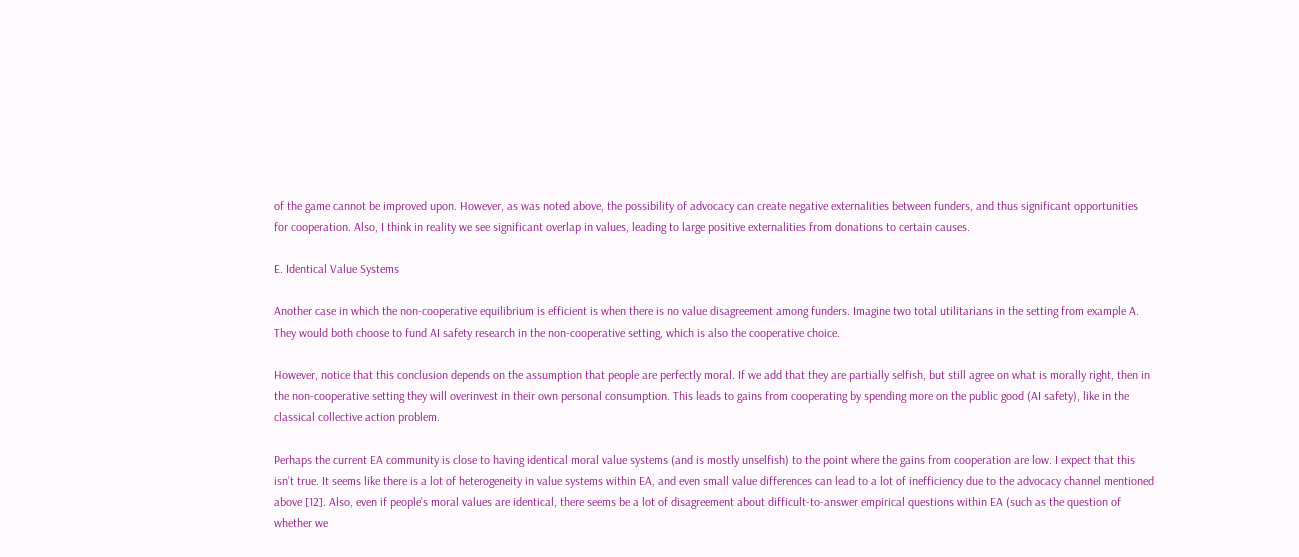of the game cannot be improved upon. However, as was noted above, the possibility of advocacy can create negative externalities between funders, and thus significant opportunities for cooperation. Also, I think in reality we see significant overlap in values, leading to large positive externalities from donations to certain causes.

E. Identical Value Systems

Another case in which the non-cooperative equilibrium is efficient is when there is no value disagreement among funders. Imagine two total utilitarians in the setting from example A. They would both choose to fund AI safety research in the non-cooperative setting, which is also the cooperative choice.

However, notice that this conclusion depends on the assumption that people are perfectly moral. If we add that they are partially selfish, but still agree on what is morally right, then in the non-cooperative setting they will overinvest in their own personal consumption. This leads to gains from cooperating by spending more on the public good (AI safety), like in the classical collective action problem.

Perhaps the current EA community is close to having identical moral value systems (and is mostly unselfish) to the point where the gains from cooperation are low. I expect that this isn’t true. It seems like there is a lot of heterogeneity in value systems within EA, and even small value differences can lead to a lot of inefficiency due to the advocacy channel mentioned above [12]. Also, even if people’s moral values are identical, there seems be a lot of disagreement about difficult-to-answer empirical questions within EA (such as the question of whether we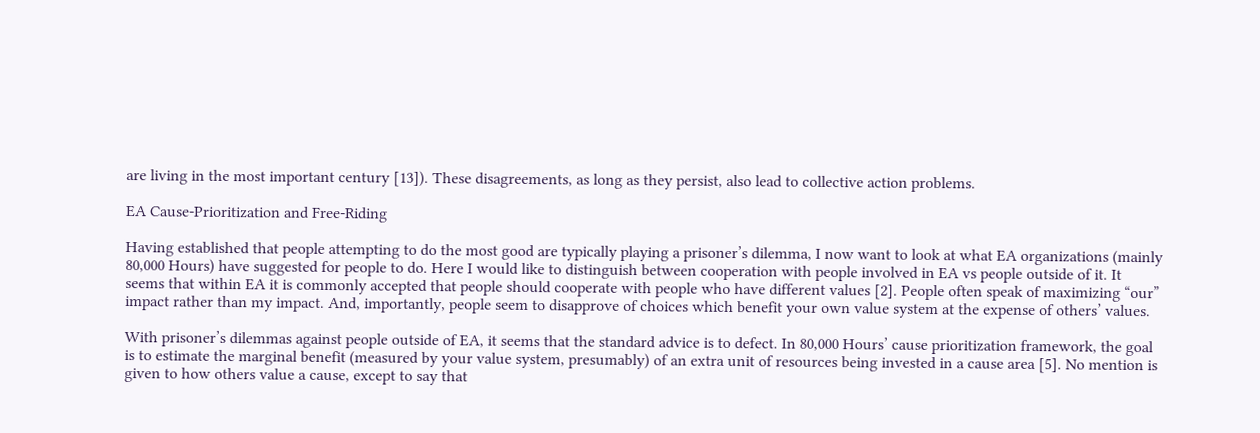are living in the most important century [13]). These disagreements, as long as they persist, also lead to collective action problems.

EA Cause-Prioritization and Free-Riding

Having established that people attempting to do the most good are typically playing a prisoner’s dilemma, I now want to look at what EA organizations (mainly 80,000 Hours) have suggested for people to do. Here I would like to distinguish between cooperation with people involved in EA vs people outside of it. It seems that within EA it is commonly accepted that people should cooperate with people who have different values [2]. People often speak of maximizing “our” impact rather than my impact. And, importantly, people seem to disapprove of choices which benefit your own value system at the expense of others’ values.

With prisoner’s dilemmas against people outside of EA, it seems that the standard advice is to defect. In 80,000 Hours’ cause prioritization framework, the goal is to estimate the marginal benefit (measured by your value system, presumably) of an extra unit of resources being invested in a cause area [5]. No mention is given to how others value a cause, except to say that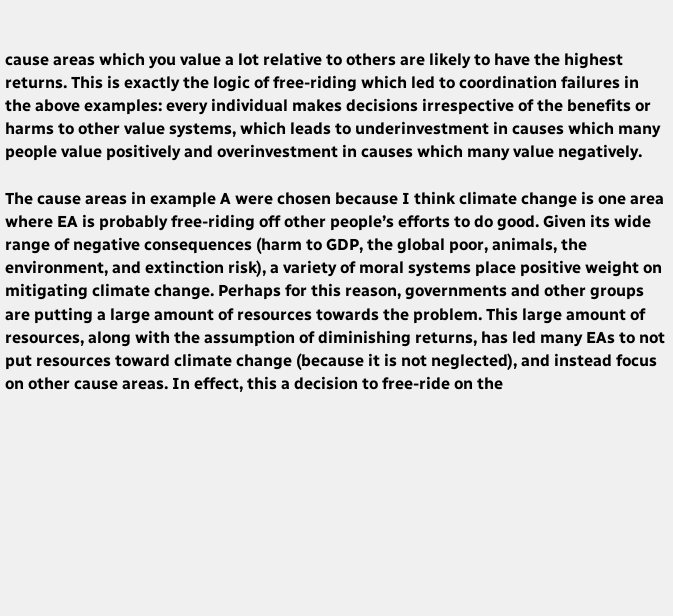cause areas which you value a lot relative to others are likely to have the highest returns. This is exactly the logic of free-riding which led to coordination failures in the above examples: every individual makes decisions irrespective of the benefits or harms to other value systems, which leads to underinvestment in causes which many people value positively and overinvestment in causes which many value negatively.

The cause areas in example A were chosen because I think climate change is one area where EA is probably free-riding off other people’s efforts to do good. Given its wide range of negative consequences (harm to GDP, the global poor, animals, the environment, and extinction risk), a variety of moral systems place positive weight on mitigating climate change. Perhaps for this reason, governments and other groups are putting a large amount of resources towards the problem. This large amount of resources, along with the assumption of diminishing returns, has led many EAs to not put resources toward climate change (because it is not neglected), and instead focus on other cause areas. In effect, this a decision to free-ride on the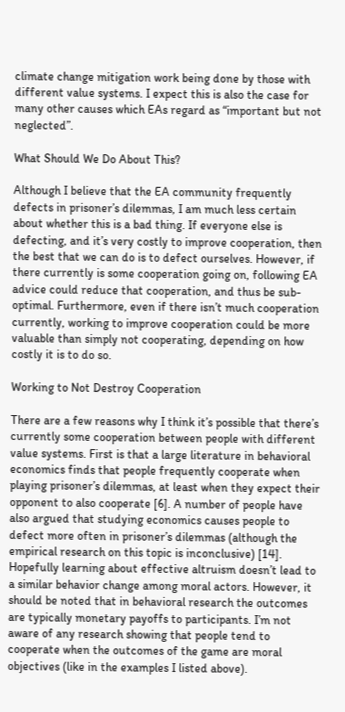climate change mitigation work being done by those with different value systems. I expect this is also the case for many other causes which EAs regard as “important but not neglected”.

What Should We Do About This?

Although I believe that the EA community frequently defects in prisoner’s dilemmas, I am much less certain about whether this is a bad thing. If everyone else is defecting, and it’s very costly to improve cooperation, then the best that we can do is to defect ourselves. However, if there currently is some cooperation going on, following EA advice could reduce that cooperation, and thus be sub-optimal. Furthermore, even if there isn’t much cooperation currently, working to improve cooperation could be more valuable than simply not cooperating, depending on how costly it is to do so.

Working to Not Destroy Cooperation

There are a few reasons why I think it’s possible that there’s currently some cooperation between people with different value systems. First is that a large literature in behavioral economics finds that people frequently cooperate when playing prisoner’s dilemmas, at least when they expect their opponent to also cooperate [6]. A number of people have also argued that studying economics causes people to defect more often in prisoner’s dilemmas (although the empirical research on this topic is inconclusive) [14]. Hopefully learning about effective altruism doesn’t lead to a similar behavior change among moral actors. However, it should be noted that in behavioral research the outcomes are typically monetary payoffs to participants. I’m not aware of any research showing that people tend to cooperate when the outcomes of the game are moral objectives (like in the examples I listed above).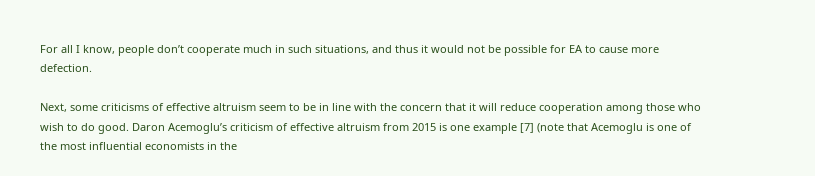For all I know, people don’t cooperate much in such situations, and thus it would not be possible for EA to cause more defection.

Next, some criticisms of effective altruism seem to be in line with the concern that it will reduce cooperation among those who wish to do good. Daron Acemoglu’s criticism of effective altruism from 2015 is one example [7] (note that Acemoglu is one of the most influential economists in the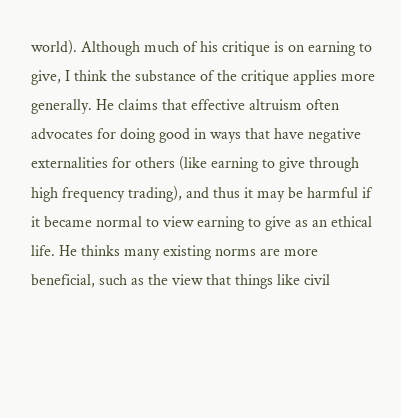world). Although much of his critique is on earning to give, I think the substance of the critique applies more generally. He claims that effective altruism often advocates for doing good in ways that have negative externalities for others (like earning to give through high frequency trading), and thus it may be harmful if it became normal to view earning to give as an ethical life. He thinks many existing norms are more beneficial, such as the view that things like civil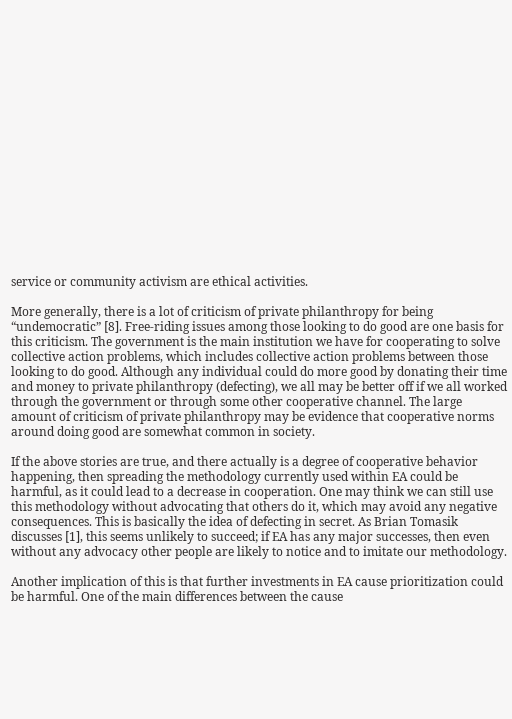service or community activism are ethical activities.

More generally, there is a lot of criticism of private philanthropy for being “undemocratic” [8]. Free-riding issues among those looking to do good are one basis for this criticism. The government is the main institution we have for cooperating to solve collective action problems, which includes collective action problems between those looking to do good. Although any individual could do more good by donating their time and money to private philanthropy (defecting), we all may be better off if we all worked through the government or through some other cooperative channel. The large amount of criticism of private philanthropy may be evidence that cooperative norms around doing good are somewhat common in society.

If the above stories are true, and there actually is a degree of cooperative behavior happening, then spreading the methodology currently used within EA could be harmful, as it could lead to a decrease in cooperation. One may think we can still use this methodology without advocating that others do it, which may avoid any negative consequences. This is basically the idea of defecting in secret. As Brian Tomasik discusses [1], this seems unlikely to succeed; if EA has any major successes, then even without any advocacy other people are likely to notice and to imitate our methodology.

Another implication of this is that further investments in EA cause prioritization could be harmful. One of the main differences between the cause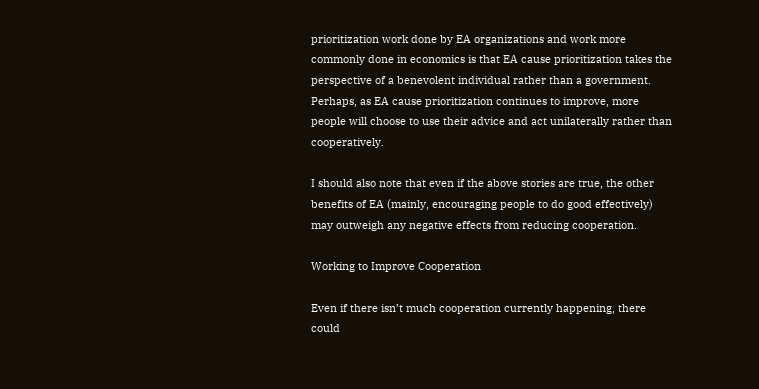prioritization work done by EA organizations and work more commonly done in economics is that EA cause prioritization takes the perspective of a benevolent individual rather than a government. Perhaps, as EA cause prioritization continues to improve, more people will choose to use their advice and act unilaterally rather than cooperatively.

I should also note that even if the above stories are true, the other benefits of EA (mainly, encouraging people to do good effectively) may outweigh any negative effects from reducing cooperation.

Working to Improve Cooperation

Even if there isn’t much cooperation currently happening, there could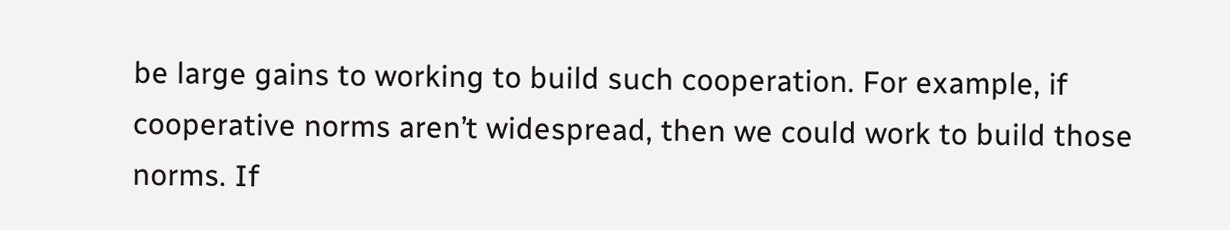be large gains to working to build such cooperation. For example, if cooperative norms aren’t widespread, then we could work to build those norms. If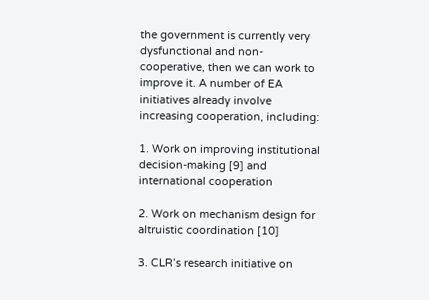the government is currently very dysfunctional and non-cooperative, then we can work to improve it. A number of EA initiatives already involve increasing cooperation, including:

1. Work on improving institutional decision-making [9] and international cooperation

2. Work on mechanism design for altruistic coordination [10]

3. CLR’s research initiative on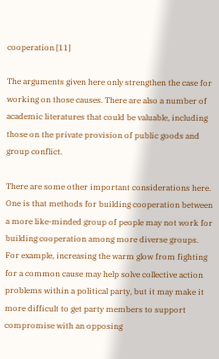cooperation [11]

The arguments given here only strengthen the case for working on those causes. There are also a number of academic literatures that could be valuable, including those on the private provision of public goods and group conflict.

There are some other important considerations here. One is that methods for building cooperation between a more like-minded group of people may not work for building cooperation among more diverse groups. For example, increasing the warm glow from fighting for a common cause may help solve collective action problems within a political party, but it may make it more difficult to get party members to support compromise with an opposing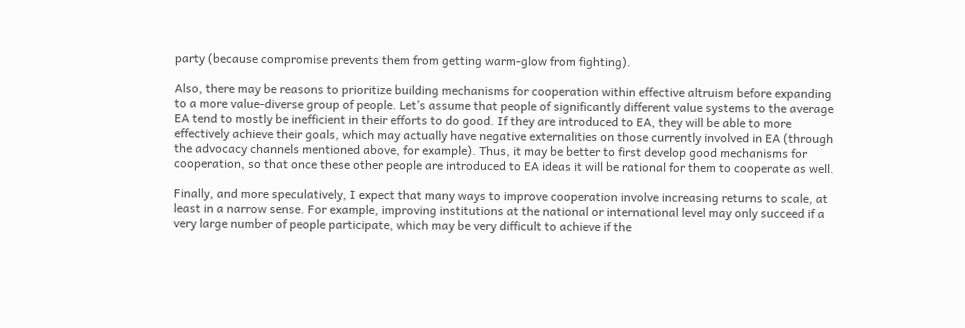party (because compromise prevents them from getting warm-glow from fighting).

Also, there may be reasons to prioritize building mechanisms for cooperation within effective altruism before expanding to a more value-diverse group of people. Let’s assume that people of significantly different value systems to the average EA tend to mostly be inefficient in their efforts to do good. If they are introduced to EA, they will be able to more effectively achieve their goals, which may actually have negative externalities on those currently involved in EA (through the advocacy channels mentioned above, for example). Thus, it may be better to first develop good mechanisms for cooperation, so that once these other people are introduced to EA ideas it will be rational for them to cooperate as well.

Finally, and more speculatively, I expect that many ways to improve cooperation involve increasing returns to scale, at least in a narrow sense. For example, improving institutions at the national or international level may only succeed if a very large number of people participate, which may be very difficult to achieve if the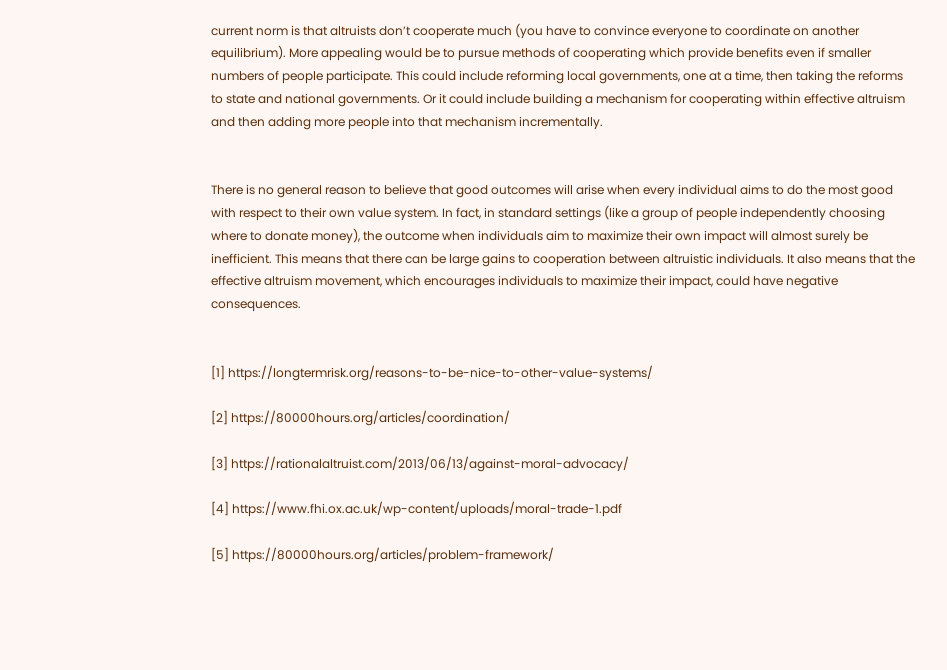current norm is that altruists don’t cooperate much (you have to convince everyone to coordinate on another equilibrium). More appealing would be to pursue methods of cooperating which provide benefits even if smaller numbers of people participate. This could include reforming local governments, one at a time, then taking the reforms to state and national governments. Or it could include building a mechanism for cooperating within effective altruism and then adding more people into that mechanism incrementally.


There is no general reason to believe that good outcomes will arise when every individual aims to do the most good with respect to their own value system. In fact, in standard settings (like a group of people independently choosing where to donate money), the outcome when individuals aim to maximize their own impact will almost surely be inefficient. This means that there can be large gains to cooperation between altruistic individuals. It also means that the effective altruism movement, which encourages individuals to maximize their impact, could have negative consequences.


[1] https://longtermrisk.org/reasons-to-be-nice-to-other-value-systems/

[2] https://80000hours.org/articles/coordination/

[3] https://rationalaltruist.com/2013/06/13/against-moral-advocacy/

[4] https://www.fhi.ox.ac.uk/wp-content/uploads/moral-trade-1.pdf

[5] https://80000hours.org/articles/problem-framework/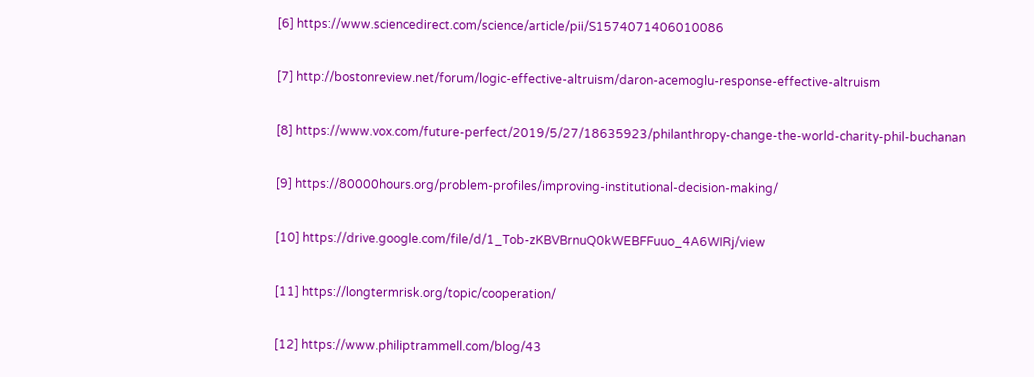[6] https://www.sciencedirect.com/science/article/pii/S1574071406010086

[7] http://bostonreview.net/forum/logic-effective-altruism/daron-acemoglu-response-effective-altruism

[8] https://www.vox.com/future-perfect/2019/5/27/18635923/philanthropy-change-the-world-charity-phil-buchanan

[9] https://80000hours.org/problem-profiles/improving-institutional-decision-making/

[10] https://drive.google.com/file/d/1_Tob-zKBVBrnuQ0kWEBFFuuo_4A6WIRj/view

[11] https://longtermrisk.org/topic/cooperation/

[12] https://www.philiptrammell.com/blog/43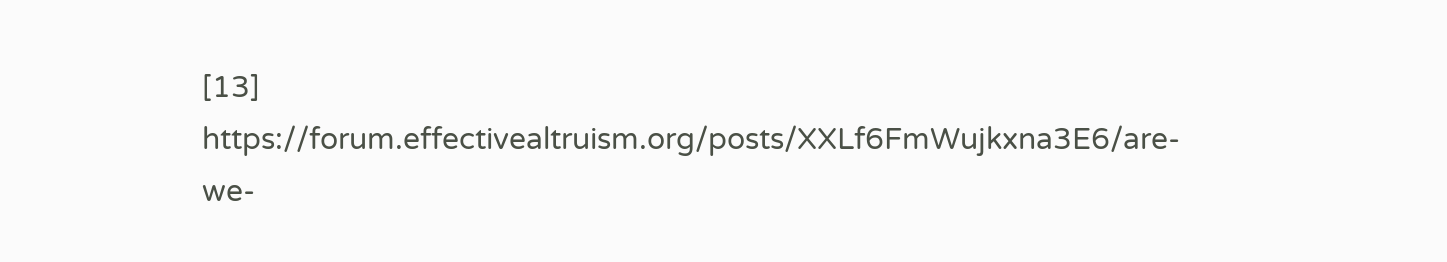[13] https://forum.effectivealtruism.org/posts/XXLf6FmWujkxna3E6/are-we-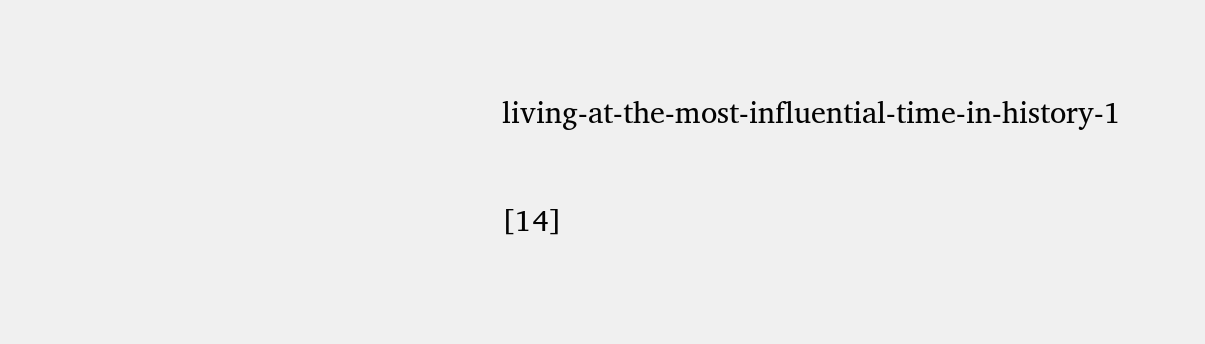living-at-the-most-influential-time-in-history-1

[14]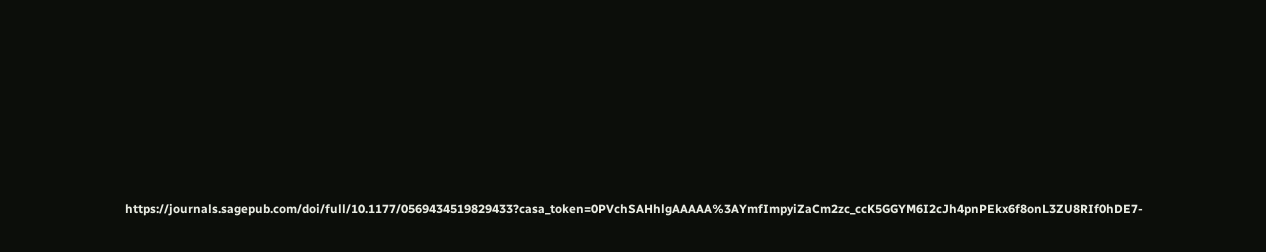https://journals.sagepub.com/doi/full/10.1177/0569434519829433?casa_token=0PVchSAHhlgAAAAA%3AYmfImpyiZaCm2zc_ccK5GGYM6I2cJh4pnPEkx6f8onL3ZU8RIf0hDE7-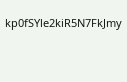kp0fSYle2kiR5N7FkJmy